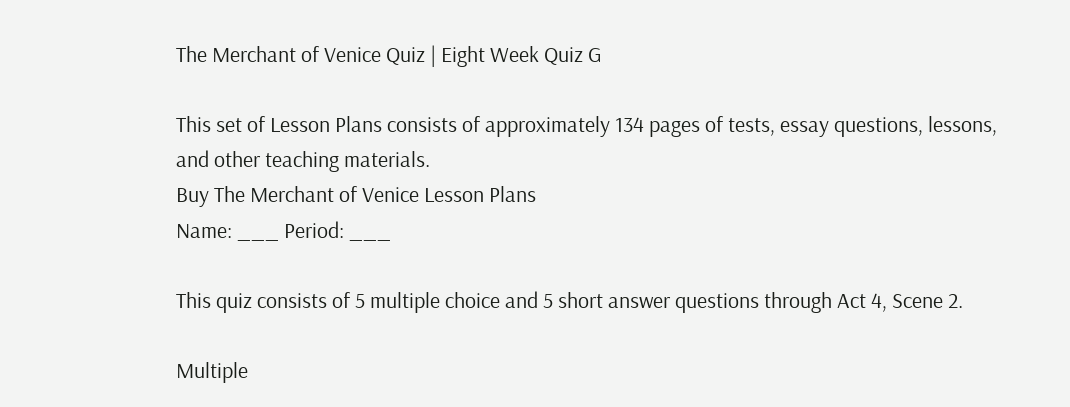The Merchant of Venice Quiz | Eight Week Quiz G

This set of Lesson Plans consists of approximately 134 pages of tests, essay questions, lessons, and other teaching materials.
Buy The Merchant of Venice Lesson Plans
Name: ___ Period: ___

This quiz consists of 5 multiple choice and 5 short answer questions through Act 4, Scene 2.

Multiple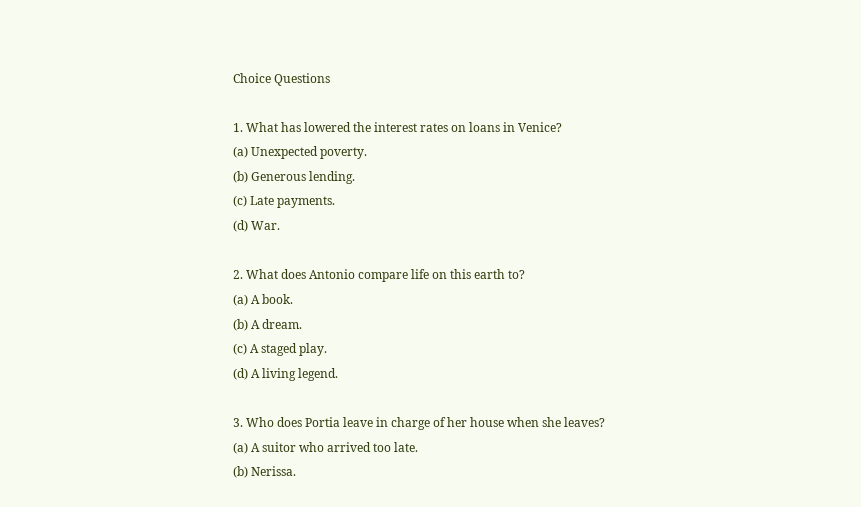Choice Questions

1. What has lowered the interest rates on loans in Venice?
(a) Unexpected poverty.
(b) Generous lending.
(c) Late payments.
(d) War.

2. What does Antonio compare life on this earth to?
(a) A book.
(b) A dream.
(c) A staged play.
(d) A living legend.

3. Who does Portia leave in charge of her house when she leaves?
(a) A suitor who arrived too late.
(b) Nerissa.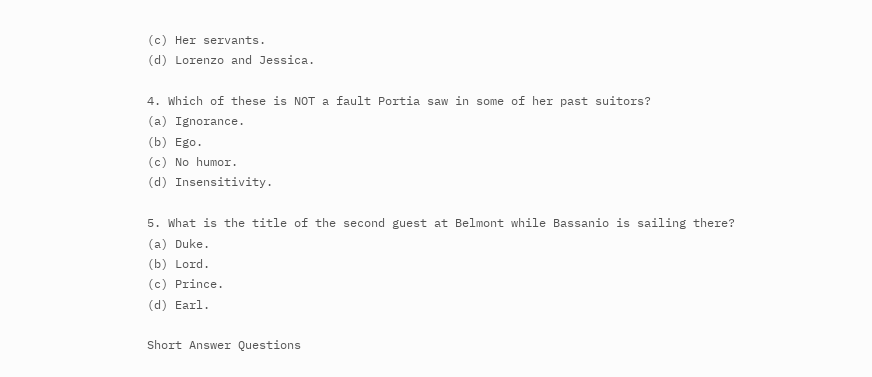(c) Her servants.
(d) Lorenzo and Jessica.

4. Which of these is NOT a fault Portia saw in some of her past suitors?
(a) Ignorance.
(b) Ego.
(c) No humor.
(d) Insensitivity.

5. What is the title of the second guest at Belmont while Bassanio is sailing there?
(a) Duke.
(b) Lord.
(c) Prince.
(d) Earl.

Short Answer Questions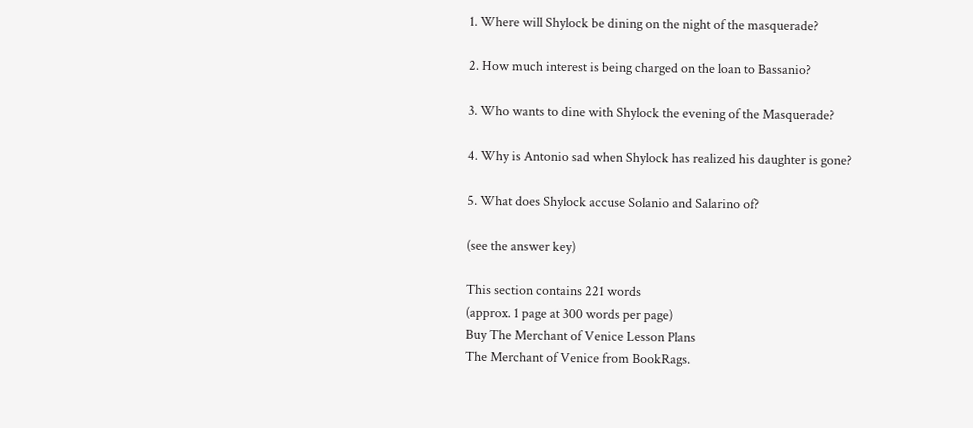1. Where will Shylock be dining on the night of the masquerade?

2. How much interest is being charged on the loan to Bassanio?

3. Who wants to dine with Shylock the evening of the Masquerade?

4. Why is Antonio sad when Shylock has realized his daughter is gone?

5. What does Shylock accuse Solanio and Salarino of?

(see the answer key)

This section contains 221 words
(approx. 1 page at 300 words per page)
Buy The Merchant of Venice Lesson Plans
The Merchant of Venice from BookRags.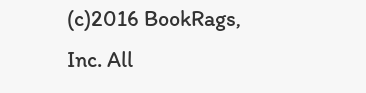(c)2016 BookRags, Inc. All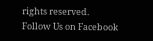rights reserved.
Follow Us on Facebook